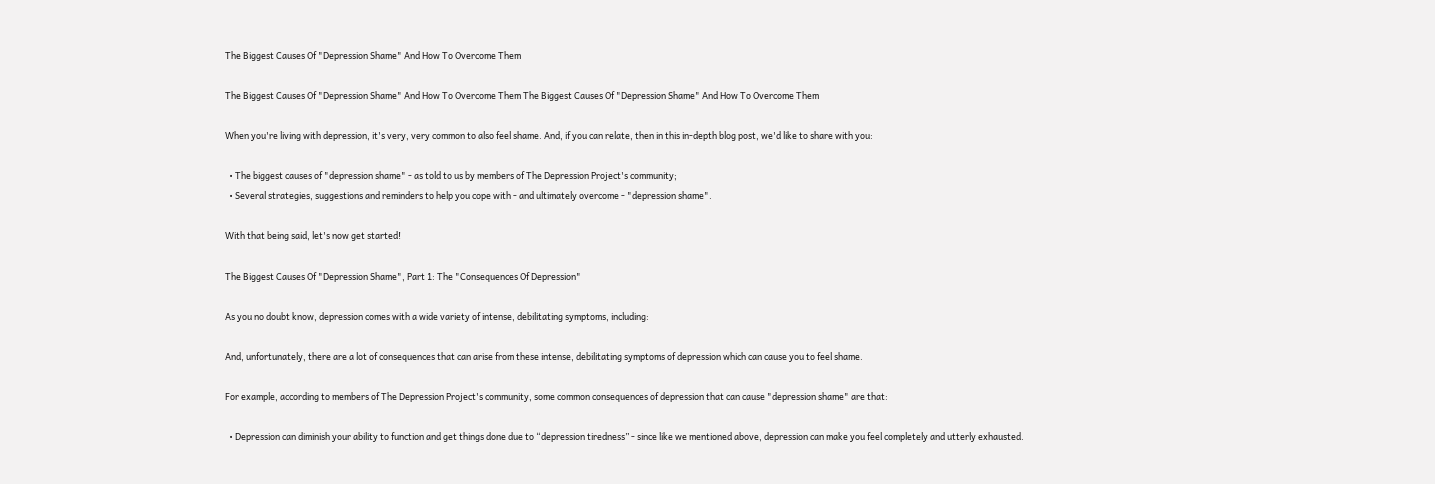The Biggest Causes Of "Depression Shame" And How To Overcome Them

The Biggest Causes Of "Depression Shame" And How To Overcome Them The Biggest Causes Of "Depression Shame" And How To Overcome Them

When you're living with depression, it's very, very common to also feel shame. And, if you can relate, then in this in-depth blog post, we'd like to share with you:

  • The biggest causes of "depression shame" - as told to us by members of The Depression Project's community;
  • Several strategies, suggestions and reminders to help you cope with - and ultimately overcome - "depression shame".

With that being said, let's now get started!

The Biggest Causes Of "Depression Shame", Part 1: The "Consequences Of Depression"

As you no doubt know, depression comes with a wide variety of intense, debilitating symptoms, including:

And, unfortunately, there are a lot of consequences that can arise from these intense, debilitating symptoms of depression which can cause you to feel shame.

For example, according to members of The Depression Project's community, some common consequences of depression that can cause "depression shame" are that:

  • Depression can diminish your ability to function and get things done due to “depression tiredness” - since like we mentioned above, depression can make you feel completely and utterly exhausted.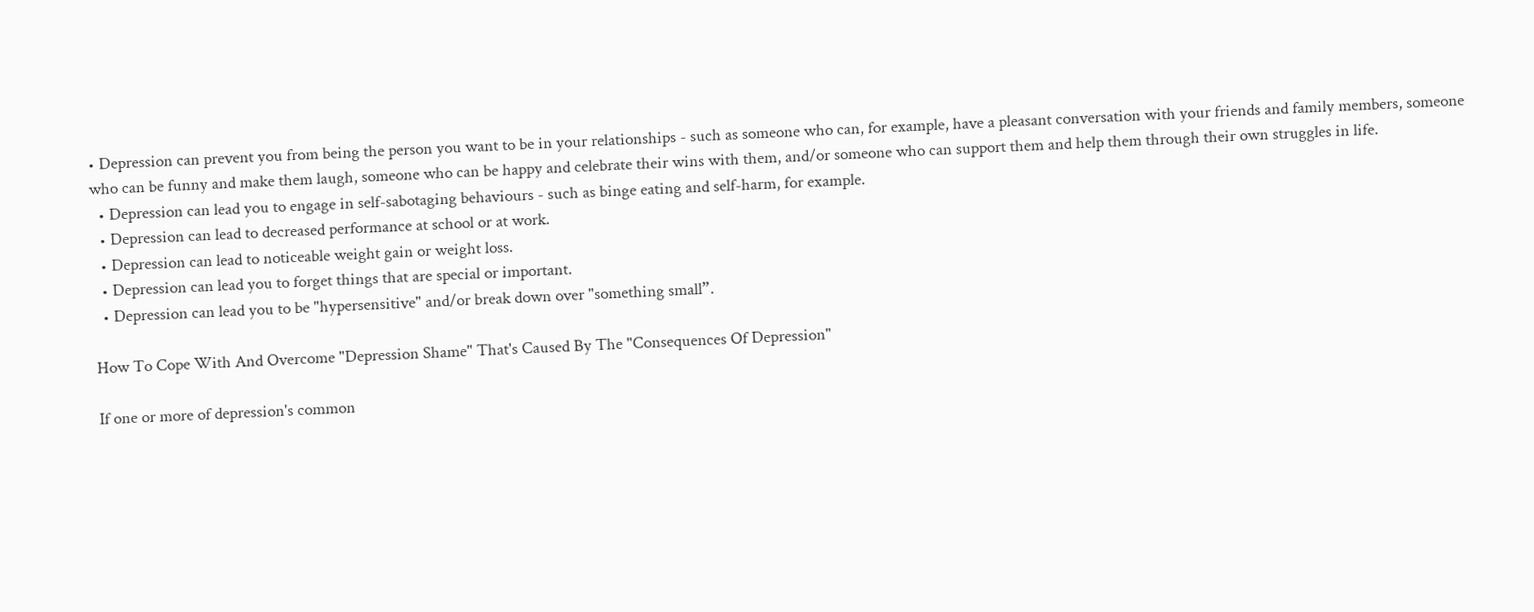• Depression can prevent you from being the person you want to be in your relationships - such as someone who can, for example, have a pleasant conversation with your friends and family members, someone who can be funny and make them laugh, someone who can be happy and celebrate their wins with them, and/or someone who can support them and help them through their own struggles in life.
  • Depression can lead you to engage in self-sabotaging behaviours - such as binge eating and self-harm, for example.
  • Depression can lead to decreased performance at school or at work.
  • Depression can lead to noticeable weight gain or weight loss.
  • Depression can lead you to forget things that are special or important.
  • Depression can lead you to be "hypersensitive" and/or break down over "something small”.

How To Cope With And Overcome "Depression Shame" That's Caused By The "Consequences Of Depression"

If one or more of depression's common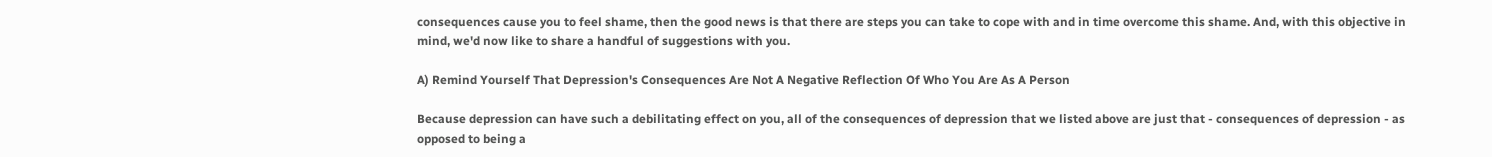consequences cause you to feel shame, then the good news is that there are steps you can take to cope with and in time overcome this shame. And, with this objective in mind, we'd now like to share a handful of suggestions with you.

A) Remind Yourself That Depression's Consequences Are Not A Negative Reflection Of Who You Are As A Person

Because depression can have such a debilitating effect on you, all of the consequences of depression that we listed above are just that - consequences of depression - as opposed to being a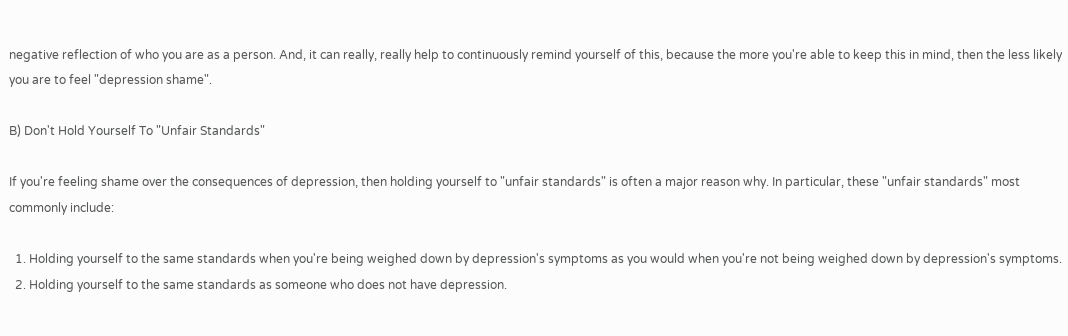negative reflection of who you are as a person. And, it can really, really help to continuously remind yourself of this, because the more you're able to keep this in mind, then the less likely you are to feel "depression shame".

B) Don't Hold Yourself To "Unfair Standards"

If you're feeling shame over the consequences of depression, then holding yourself to "unfair standards" is often a major reason why. In particular, these "unfair standards" most commonly include:

  1. Holding yourself to the same standards when you're being weighed down by depression's symptoms as you would when you're not being weighed down by depression's symptoms.
  2. Holding yourself to the same standards as someone who does not have depression.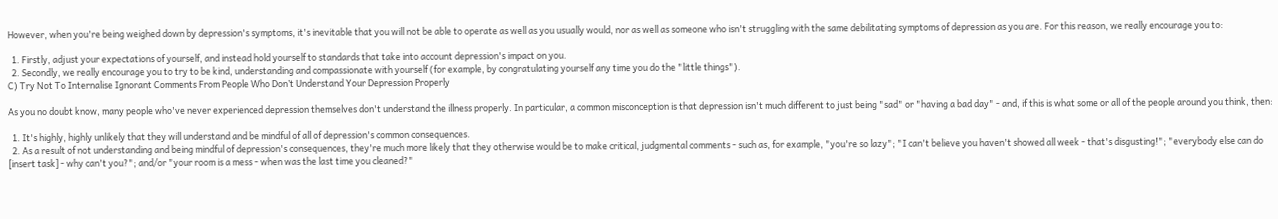However, when you're being weighed down by depression's symptoms, it's inevitable that you will not be able to operate as well as you usually would, nor as well as someone who isn't struggling with the same debilitating symptoms of depression as you are. For this reason, we really encourage you to:

  1. Firstly, adjust your expectations of yourself, and instead hold yourself to standards that take into account depression's impact on you.
  2. Secondly, we really encourage you to try to be kind, understanding and compassionate with yourself (for example, by congratulating yourself any time you do the "little things").
C) Try Not To Internalise Ignorant Comments From People Who Don’t Understand Your Depression Properly

As you no doubt know, many people who've never experienced depression themselves don't understand the illness properly. In particular, a common misconception is that depression isn't much different to just being "sad" or "having a bad day" - and, if this is what some or all of the people around you think, then:

  1. It's highly, highly unlikely that they will understand and be mindful of all of depression's common consequences.
  2. As a result of not understanding and being mindful of depression's consequences, they're much more likely that they otherwise would be to make critical, judgmental comments - such as, for example, "you're so lazy"; "I can't believe you haven't showed all week - that's disgusting!"; "everybody else can do [insert task] - why can't you?"; and/or "your room is a mess - when was the last time you cleaned?"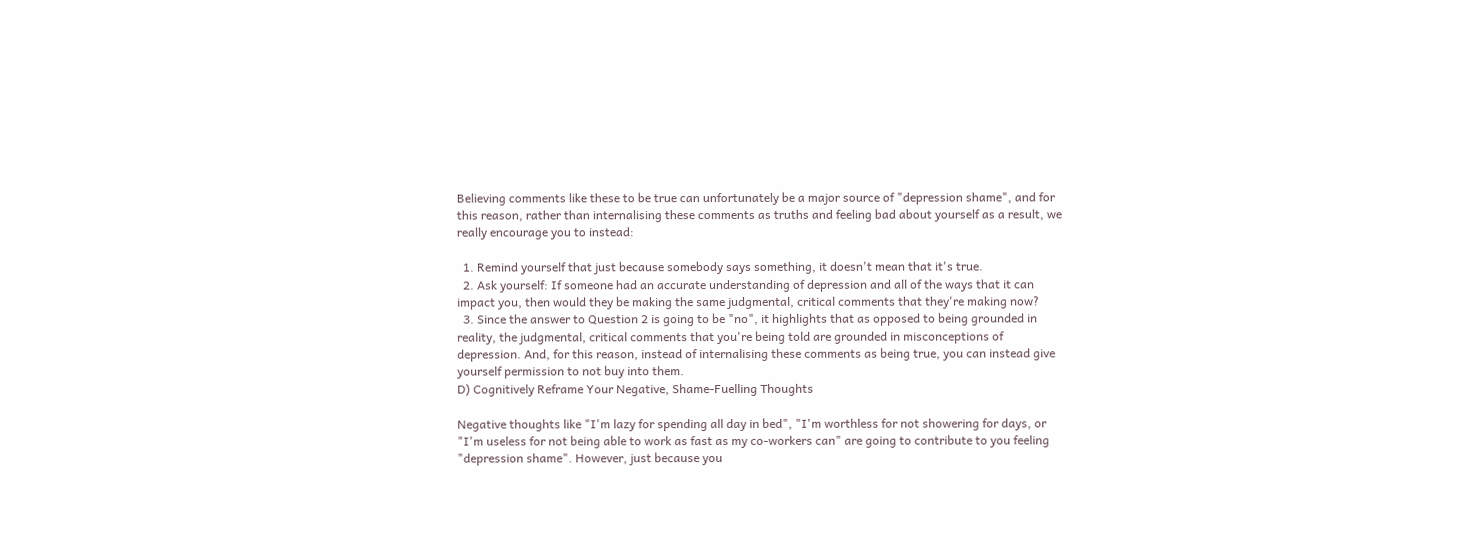Believing comments like these to be true can unfortunately be a major source of "depression shame", and for this reason, rather than internalising these comments as truths and feeling bad about yourself as a result, we really encourage you to instead:

  1. Remind yourself that just because somebody says something, it doesn't mean that it's true.
  2. Ask yourself: If someone had an accurate understanding of depression and all of the ways that it can impact you, then would they be making the same judgmental, critical comments that they're making now?
  3. Since the answer to Question 2 is going to be "no", it highlights that as opposed to being grounded in reality, the judgmental, critical comments that you're being told are grounded in misconceptions of depression. And, for this reason, instead of internalising these comments as being true, you can instead give yourself permission to not buy into them.
D) Cognitively Reframe Your Negative, Shame-Fuelling Thoughts

Negative thoughts like "I'm lazy for spending all day in bed", "I'm worthless for not showering for days, or "I'm useless for not being able to work as fast as my co-workers can" are going to contribute to you feeling "depression shame". However, just because you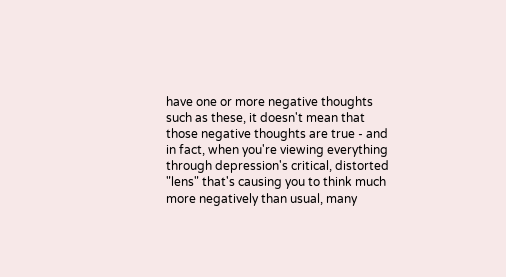have one or more negative thoughts such as these, it doesn't mean that those negative thoughts are true - and in fact, when you're viewing everything through depression's critical, distorted "lens" that's causing you to think much more negatively than usual, many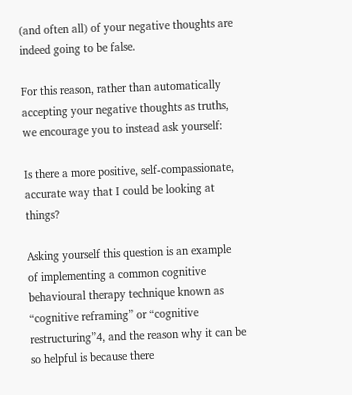(and often all) of your negative thoughts are indeed going to be false.

For this reason, rather than automatically accepting your negative thoughts as truths, we encourage you to instead ask yourself:

Is there a more positive, self-compassionate, accurate way that I could be looking at things?

Asking yourself this question is an example of implementing a common cognitive behavioural therapy technique known as “cognitive reframing” or “cognitive restructuring”4, and the reason why it can be so helpful is because there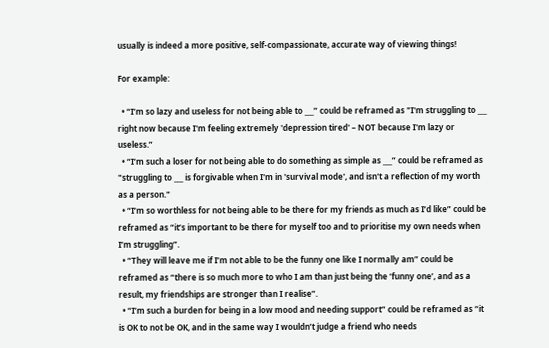usually is indeed a more positive, self-compassionate, accurate way of viewing things!

For example:

  • “I’m so lazy and useless for not being able to ___” could be reframed as "I'm struggling to ___ right now because I'm feeling extremely 'depression tired' – NOT because I'm lazy or useless.”
  • “I’m such a loser for not being able to do something as simple as ___” could be reframed as "struggling to ___ is forgivable when I'm in 'survival mode', and isn't a reflection of my worth as a person."
  • “I’m so worthless for not being able to be there for my friends as much as I’d like” could be reframed as “it’s important to be there for myself too and to prioritise my own needs when I’m struggling”.
  • “They will leave me if I’m not able to be the funny one like I normally am” could be reframed as “there is so much more to who I am than just being the ‘funny one’, and as a result, my friendships are stronger than I realise”.
  • “I’m such a burden for being in a low mood and needing support” could be reframed as “it is OK to not be OK, and in the same way I wouldn’t judge a friend who needs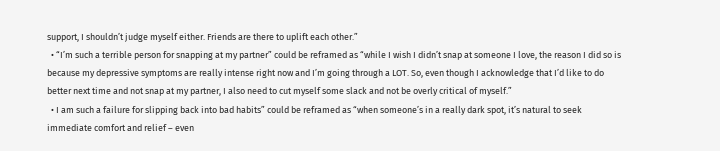support, I shouldn’t judge myself either. Friends are there to uplift each other.”
  • “I’m such a terrible person for snapping at my partner” could be reframed as “while I wish I didn’t snap at someone I love, the reason I did so is because my depressive symptoms are really intense right now and I’m going through a LOT. So, even though I acknowledge that I’d like to do better next time and not snap at my partner, I also need to cut myself some slack and not be overly critical of myself.”
  • I am such a failure for slipping back into bad habits” could be reframed as “when someone’s in a really dark spot, it’s natural to seek immediate comfort and relief – even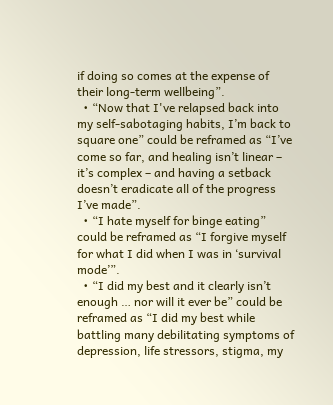if doing so comes at the expense of their long-term wellbeing”.
  • “Now that I've relapsed back into my self-sabotaging habits, I’m back to square one” could be reframed as “I’ve come so far, and healing isn’t linear – it’s complex – and having a setback doesn’t eradicate all of the progress I’ve made”.
  • “I hate myself for binge eating” could be reframed as “I forgive myself for what I did when I was in ‘survival mode’”.
  • “I did my best and it clearly isn’t enough … nor will it ever be” could be reframed as “I did my best while battling many debilitating symptoms of depression, life stressors, stigma, my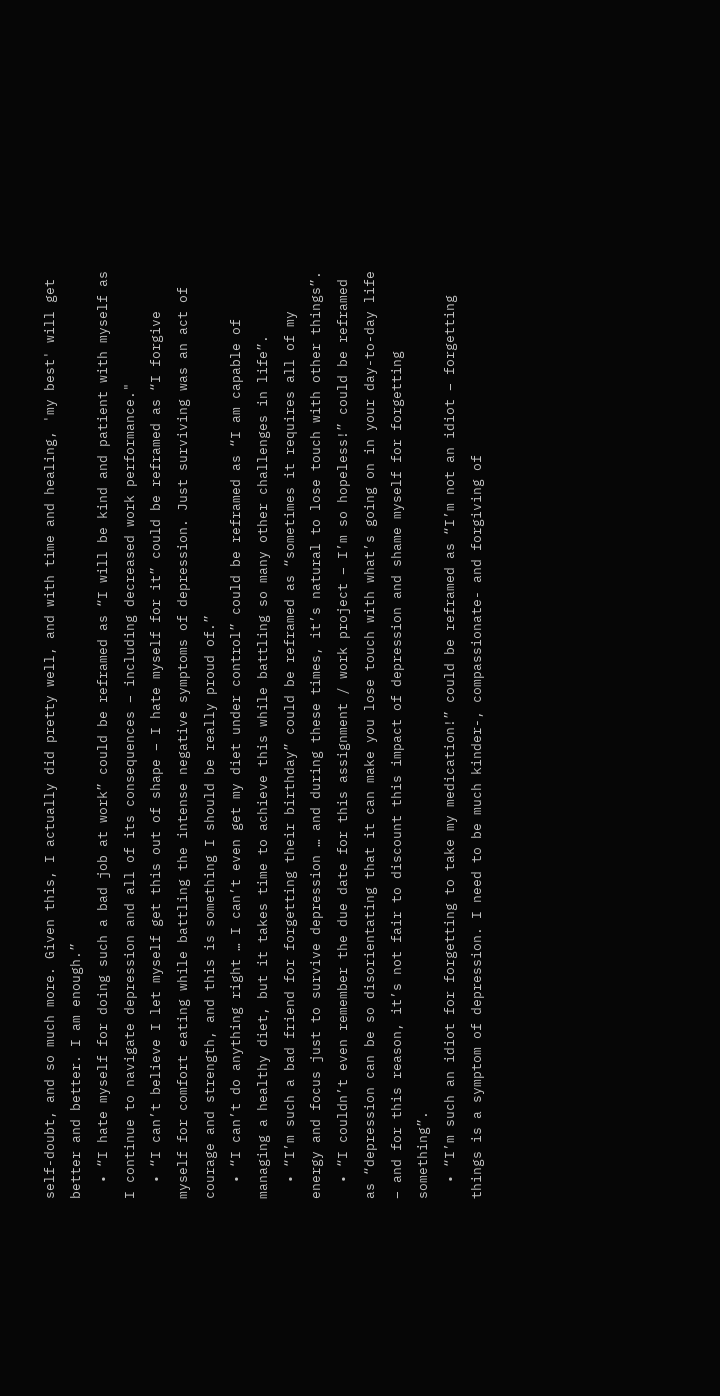self-doubt, and so much more. Given this, I actually did pretty well, and with time and healing, 'my best' will get better and better. I am enough.”
  • “I hate myself for doing such a bad job at work” could be reframed as “I will be kind and patient with myself as I continue to navigate depression and all of its consequences – including decreased work performance."
  • “I can’t believe I let myself get this out of shape – I hate myself for it” could be reframed as “I forgive myself for comfort eating while battling the intense negative symptoms of depression. Just surviving was an act of courage and strength, and this is something I should be really proud of.”
  • “I can’t do anything right … I can’t even get my diet under control” could be reframed as “I am capable of managing a healthy diet, but it takes time to achieve this while battling so many other challenges in life”.
  • “I’m such a bad friend for forgetting their birthday” could be reframed as “sometimes it requires all of my energy and focus just to survive depression … and during these times, it’s natural to lose touch with other things”.
  • “I couldn’t even remember the due date for this assignment / work project – I’m so hopeless!” could be reframed as “depression can be so disorientating that it can make you lose touch with what’s going on in your day-to-day life – and for this reason, it’s not fair to discount this impact of depression and shame myself for forgetting something”.
  • “I’m such an idiot for forgetting to take my medication!” could be reframed as “I’m not an idiot – forgetting things is a symptom of depression. I need to be much kinder-, compassionate- and forgiving of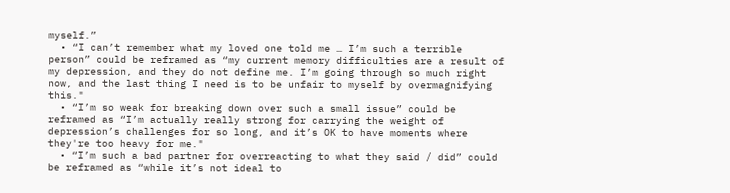myself.”
  • “I can’t remember what my loved one told me … I’m such a terrible person” could be reframed as “my current memory difficulties are a result of my depression, and they do not define me. I’m going through so much right now, and the last thing I need is to be unfair to myself by overmagnifying this."
  • “I’m so weak for breaking down over such a small issue” could be reframed as “I’m actually really strong for carrying the weight of depression’s challenges for so long, and it’s OK to have moments where they're too heavy for me."
  • “I’m such a bad partner for overreacting to what they said / did” could be reframed as “while it’s not ideal to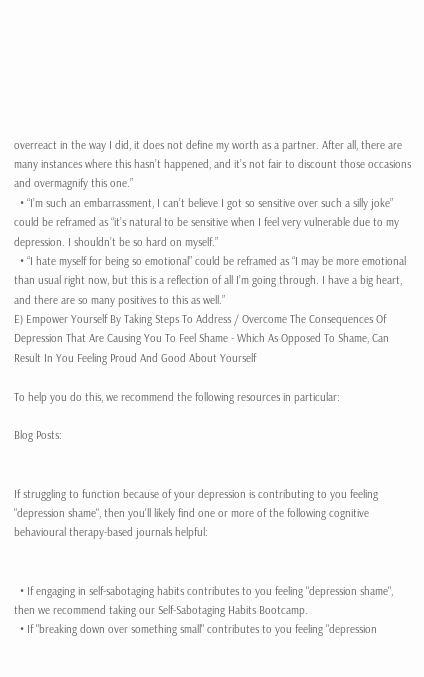overreact in the way I did, it does not define my worth as a partner. After all, there are many instances where this hasn’t happened, and it’s not fair to discount those occasions and overmagnify this one.”
  • “I’m such an embarrassment, I can’t believe I got so sensitive over such a silly joke” could be reframed as “it’s natural to be sensitive when I feel very vulnerable due to my depression. I shouldn’t be so hard on myself.”
  • “I hate myself for being so emotional” could be reframed as “I may be more emotional than usual right now, but this is a reflection of all I’m going through. I have a big heart, and there are so many positives to this as well.”
E) Empower Yourself By Taking Steps To Address / Overcome The Consequences Of Depression That Are Causing You To Feel Shame - Which As Opposed To Shame, Can Result In You Feeling Proud And Good About Yourself

To help you do this, we recommend the following resources in particular:

Blog Posts:


If struggling to function because of your depression is contributing to you feeling "depression shame", then you'll likely find one or more of the following cognitive behavioural therapy-based journals helpful:


  • If engaging in self-sabotaging habits contributes to you feeling "depression shame", then we recommend taking our Self-Sabotaging Habits Bootcamp.
  • If "breaking down over something small" contributes to you feeling "depression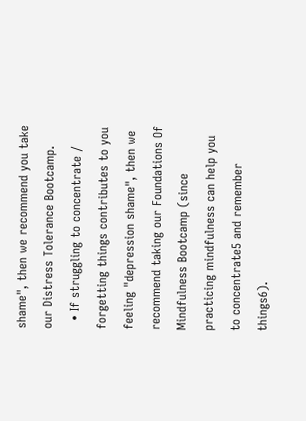shame", then we recommend you take our Distress Tolerance Bootcamp.
  • If struggling to concentrate / forgetting things contributes to you feeling "depression shame", then we recommend taking our Foundations Of Mindfulness Bootcamp (since practicing mindfulness can help you to concentrate5 and remember things6).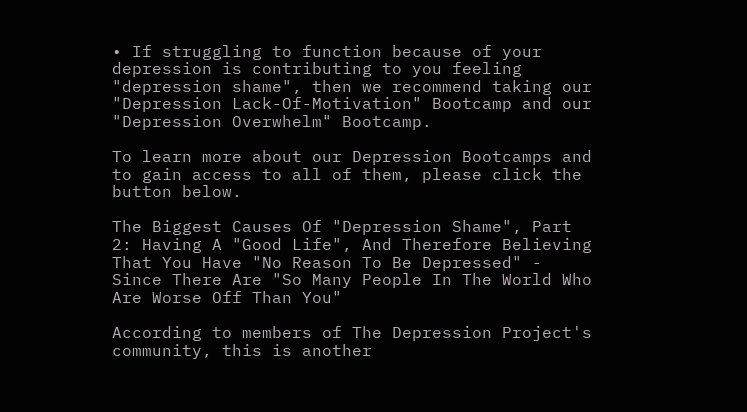• If struggling to function because of your depression is contributing to you feeling "depression shame", then we recommend taking our "Depression Lack-Of-Motivation" Bootcamp and our "Depression Overwhelm" Bootcamp.

To learn more about our Depression Bootcamps and to gain access to all of them, please click the button below.

The Biggest Causes Of "Depression Shame", Part 2: Having A "Good Life", And Therefore Believing That You Have "No Reason To Be Depressed" - Since There Are "So Many People In The World Who Are Worse Off Than You"

According to members of The Depression Project's community, this is another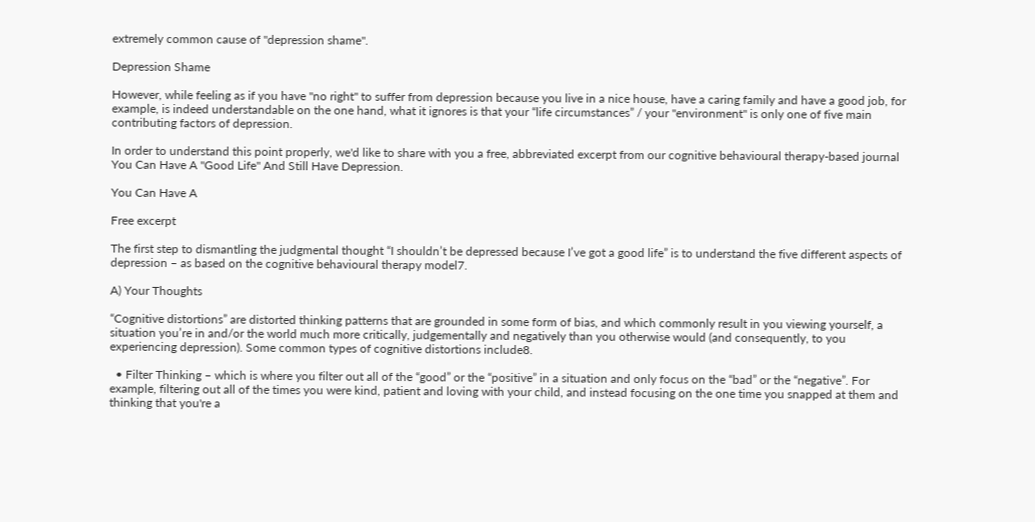extremely common cause of "depression shame".

Depression Shame

However, while feeling as if you have "no right" to suffer from depression because you live in a nice house, have a caring family and have a good job, for example, is indeed understandable on the one hand, what it ignores is that your “life circumstances” / your "environment" is only one of five main contributing factors of depression.

In order to understand this point properly, we'd like to share with you a free, abbreviated excerpt from our cognitive behavioural therapy-based journal You Can Have A "Good Life" And Still Have Depression.

You Can Have A

Free excerpt

The first step to dismantling the judgmental thought “I shouldn’t be depressed because I’ve got a good life” is to understand the five different aspects of depression – as based on the cognitive behavioural therapy model7.

A) Your Thoughts

“Cognitive distortions” are distorted thinking patterns that are grounded in some form of bias, and which commonly result in you viewing yourself, a situation you’re in and/or the world much more critically, judgementally and negatively than you otherwise would (and consequently, to you experiencing depression). Some common types of cognitive distortions include8.

  • Filter Thinking – which is where you filter out all of the “good” or the “positive” in a situation and only focus on the “bad” or the “negative”. For example, filtering out all of the times you were kind, patient and loving with your child, and instead focusing on the one time you snapped at them and thinking that you're a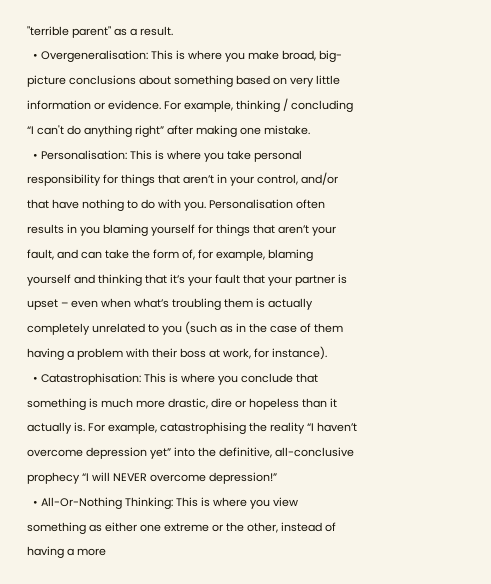"terrible parent" as a result.
  • Overgeneralisation: This is where you make broad, big-picture conclusions about something based on very little information or evidence. For example, thinking / concluding “I can't do anything right” after making one mistake.
  • Personalisation: This is where you take personal responsibility for things that aren’t in your control, and/or that have nothing to do with you. Personalisation often results in you blaming yourself for things that aren’t your fault, and can take the form of, for example, blaming yourself and thinking that it’s your fault that your partner is upset – even when what’s troubling them is actually completely unrelated to you (such as in the case of them having a problem with their boss at work, for instance).
  • Catastrophisation: This is where you conclude that something is much more drastic, dire or hopeless than it actually is. For example, catastrophising the reality “I haven’t overcome depression yet” into the definitive, all-conclusive prophecy “I will NEVER overcome depression!”
  • All-Or-Nothing Thinking: This is where you view something as either one extreme or the other, instead of having a more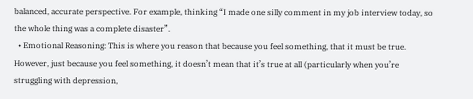balanced, accurate perspective. For example, thinking “I made one silly comment in my job interview today, so the whole thing was a complete disaster”.
  • Emotional Reasoning: This is where you reason that because you feel something, that it must be true. However, just because you feel something, it doesn’t mean that it’s true at all (particularly when you’re struggling with depression,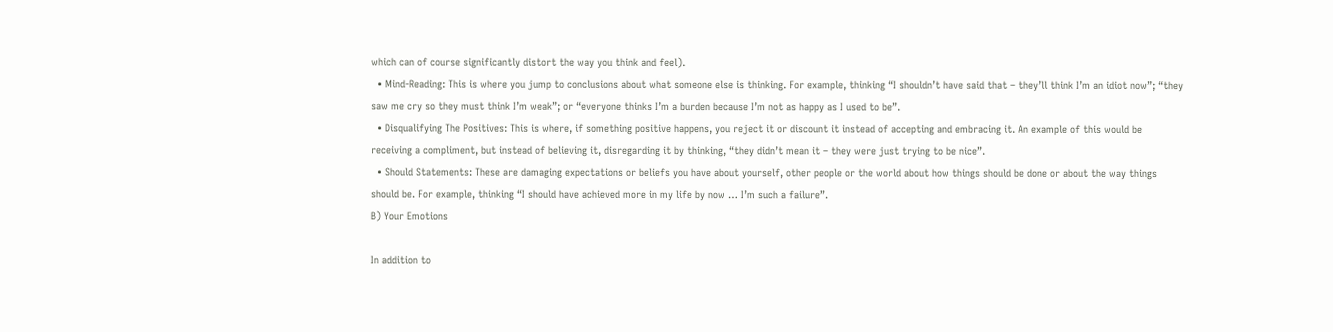which can of course significantly distort the way you think and feel).
  • Mind-Reading: This is where you jump to conclusions about what someone else is thinking. For example, thinking “I shouldn’t have said that – they’ll think I’m an idiot now”; “they saw me cry so they must think I’m weak”; or “everyone thinks I’m a burden because I’m not as happy as I used to be”.
  • Disqualifying The Positives: This is where, if something positive happens, you reject it or discount it instead of accepting and embracing it. An example of this would be receiving a compliment, but instead of believing it, disregarding it by thinking, “they didn’t mean it – they were just trying to be nice”.
  • Should Statements: These are damaging expectations or beliefs you have about yourself, other people or the world about how things should be done or about the way things should be. For example, thinking “I should have achieved more in my life by now … I’m such a failure”.
B) Your Emotions

In addition to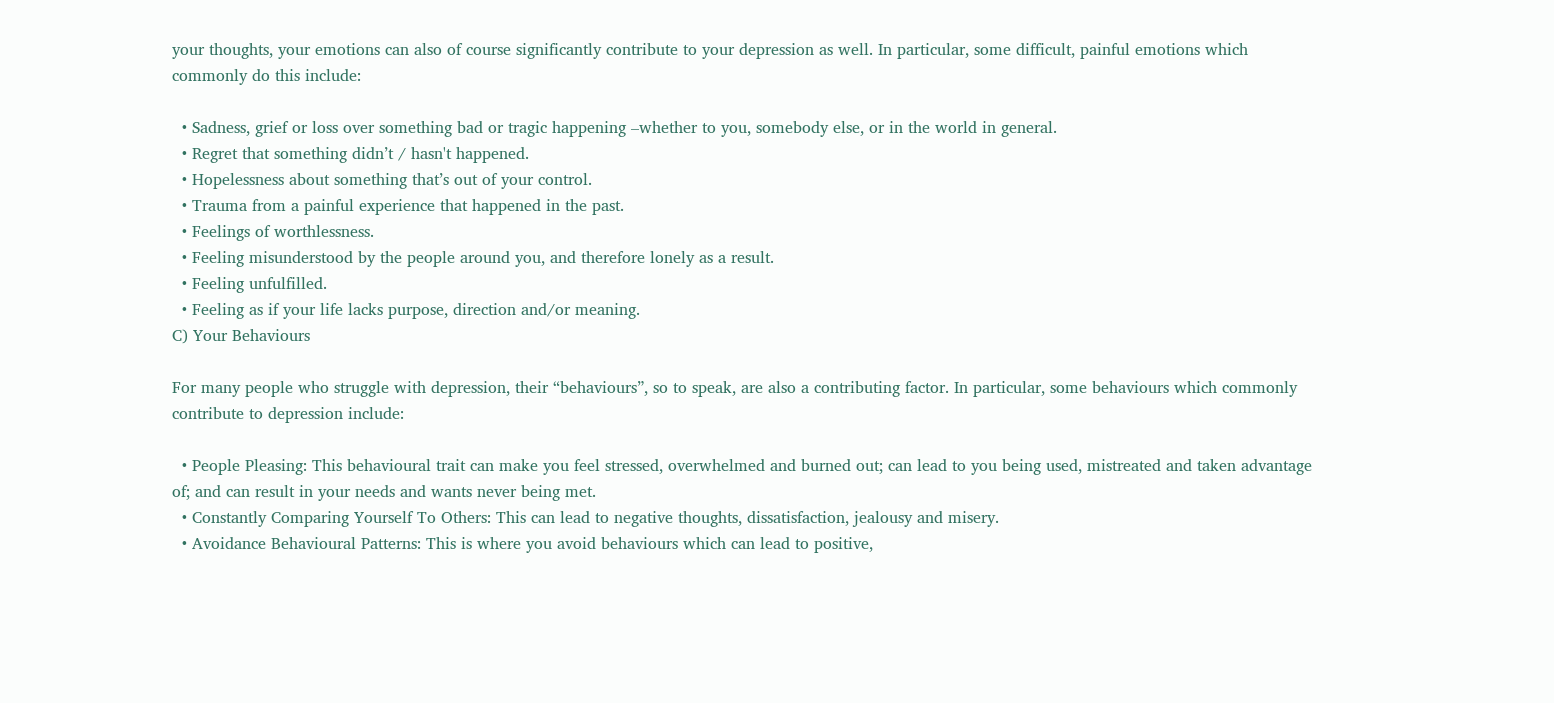your thoughts, your emotions can also of course significantly contribute to your depression as well. In particular, some difficult, painful emotions which commonly do this include:

  • Sadness, grief or loss over something bad or tragic happening –whether to you, somebody else, or in the world in general.
  • Regret that something didn’t / hasn't happened.
  • Hopelessness about something that’s out of your control.
  • Trauma from a painful experience that happened in the past.
  • Feelings of worthlessness.
  • Feeling misunderstood by the people around you, and therefore lonely as a result.
  • Feeling unfulfilled.
  • Feeling as if your life lacks purpose, direction and/or meaning.
C) Your Behaviours

For many people who struggle with depression, their “behaviours”, so to speak, are also a contributing factor. In particular, some behaviours which commonly contribute to depression include:

  • People Pleasing: This behavioural trait can make you feel stressed, overwhelmed and burned out; can lead to you being used, mistreated and taken advantage of; and can result in your needs and wants never being met.
  • Constantly Comparing Yourself To Others: This can lead to negative thoughts, dissatisfaction, jealousy and misery.
  • Avoidance Behavioural Patterns: This is where you avoid behaviours which can lead to positive,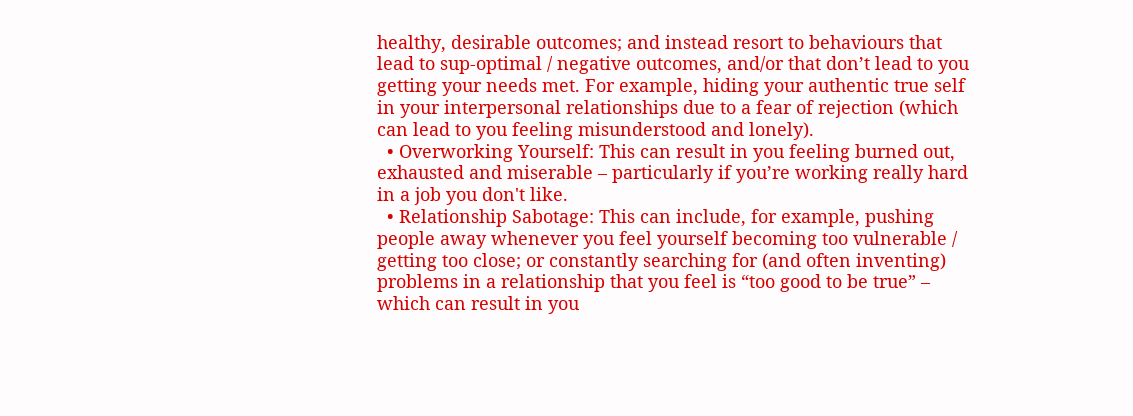healthy, desirable outcomes; and instead resort to behaviours that lead to sup-optimal / negative outcomes, and/or that don’t lead to you getting your needs met. For example, hiding your authentic true self in your interpersonal relationships due to a fear of rejection (which can lead to you feeling misunderstood and lonely).
  • Overworking Yourself: This can result in you feeling burned out, exhausted and miserable – particularly if you’re working really hard in a job you don't like.
  • Relationship Sabotage: This can include, for example, pushing people away whenever you feel yourself becoming too vulnerable / getting too close; or constantly searching for (and often inventing) problems in a relationship that you feel is “too good to be true” – which can result in you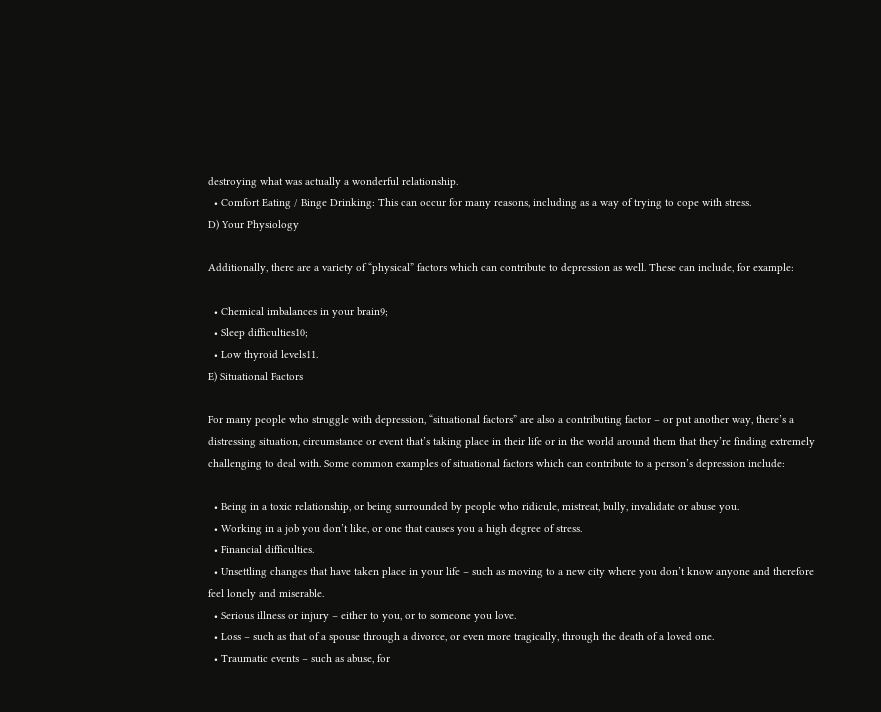destroying what was actually a wonderful relationship.
  • Comfort Eating / Binge Drinking: This can occur for many reasons, including as a way of trying to cope with stress.
D) Your Physiology

Additionally, there are a variety of “physical” factors which can contribute to depression as well. These can include, for example:

  • Chemical imbalances in your brain9;
  • Sleep difficulties10;
  • Low thyroid levels11.
E) Situational Factors

For many people who struggle with depression, “situational factors” are also a contributing factor – or put another way, there’s a distressing situation, circumstance or event that’s taking place in their life or in the world around them that they’re finding extremely challenging to deal with. Some common examples of situational factors which can contribute to a person’s depression include:

  • Being in a toxic relationship, or being surrounded by people who ridicule, mistreat, bully, invalidate or abuse you.
  • Working in a job you don’t like, or one that causes you a high degree of stress.
  • Financial difficulties.
  • Unsettling changes that have taken place in your life – such as moving to a new city where you don’t know anyone and therefore feel lonely and miserable.
  • Serious illness or injury – either to you, or to someone you love.
  • Loss – such as that of a spouse through a divorce, or even more tragically, through the death of a loved one.
  • Traumatic events – such as abuse, for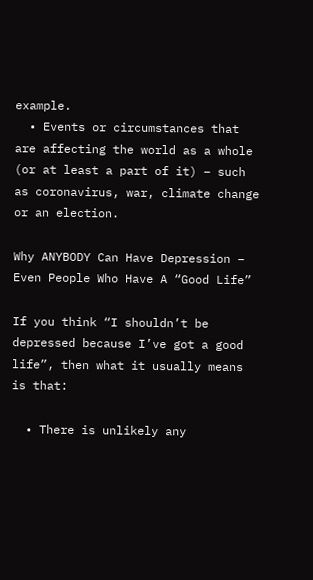example.
  • Events or circumstances that are affecting the world as a whole (or at least a part of it) – such as coronavirus, war, climate change or an election.

Why ANYBODY Can Have Depression – Even People Who Have A “Good Life”

If you think “I shouldn’t be depressed because I’ve got a good life”, then what it usually means is that:

  • There is unlikely any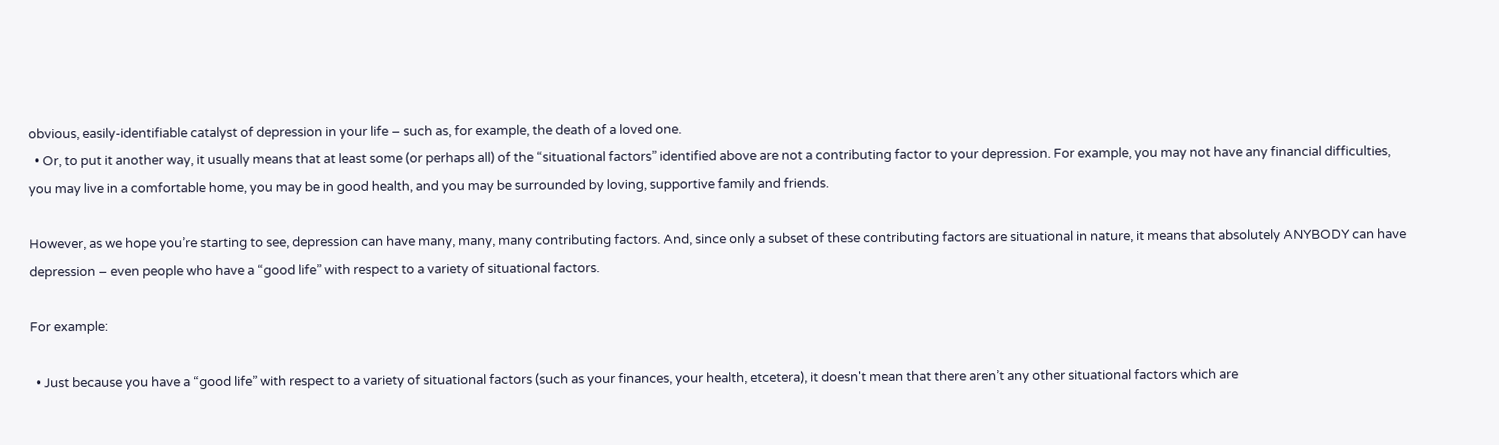obvious, easily-identifiable catalyst of depression in your life – such as, for example, the death of a loved one.
  • Or, to put it another way, it usually means that at least some (or perhaps all) of the “situational factors” identified above are not a contributing factor to your depression. For example, you may not have any financial difficulties, you may live in a comfortable home, you may be in good health, and you may be surrounded by loving, supportive family and friends.

However, as we hope you’re starting to see, depression can have many, many, many contributing factors. And, since only a subset of these contributing factors are situational in nature, it means that absolutely ANYBODY can have depression – even people who have a “good life” with respect to a variety of situational factors.

For example:

  • Just because you have a “good life” with respect to a variety of situational factors (such as your finances, your health, etcetera), it doesn't mean that there aren’t any other situational factors which are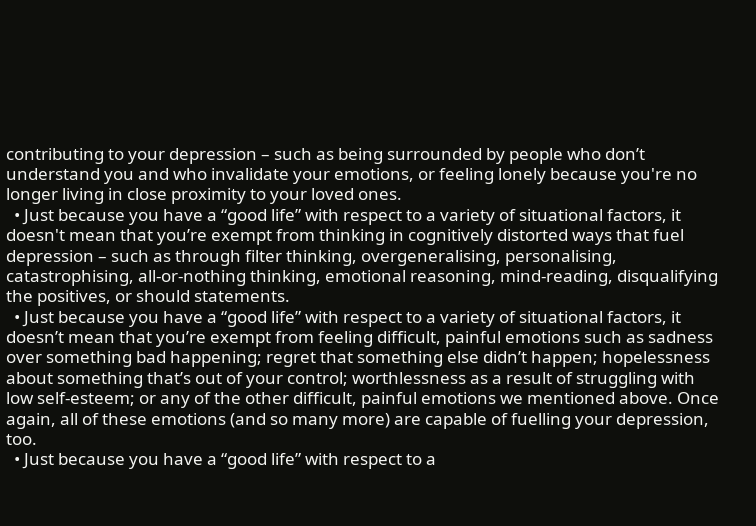contributing to your depression – such as being surrounded by people who don’t understand you and who invalidate your emotions, or feeling lonely because you're no longer living in close proximity to your loved ones.
  • Just because you have a “good life” with respect to a variety of situational factors, it doesn't mean that you’re exempt from thinking in cognitively distorted ways that fuel depression – such as through filter thinking, overgeneralising, personalising, catastrophising, all-or-nothing thinking, emotional reasoning, mind-reading, disqualifying the positives, or should statements.
  • Just because you have a “good life” with respect to a variety of situational factors, it doesn’t mean that you’re exempt from feeling difficult, painful emotions such as sadness over something bad happening; regret that something else didn’t happen; hopelessness about something that’s out of your control; worthlessness as a result of struggling with low self-esteem; or any of the other difficult, painful emotions we mentioned above. Once again, all of these emotions (and so many more) are capable of fuelling your depression, too.
  • Just because you have a “good life” with respect to a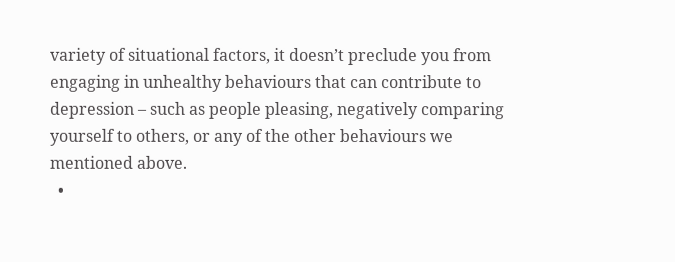variety of situational factors, it doesn’t preclude you from engaging in unhealthy behaviours that can contribute to depression – such as people pleasing, negatively comparing yourself to others, or any of the other behaviours we mentioned above.
  •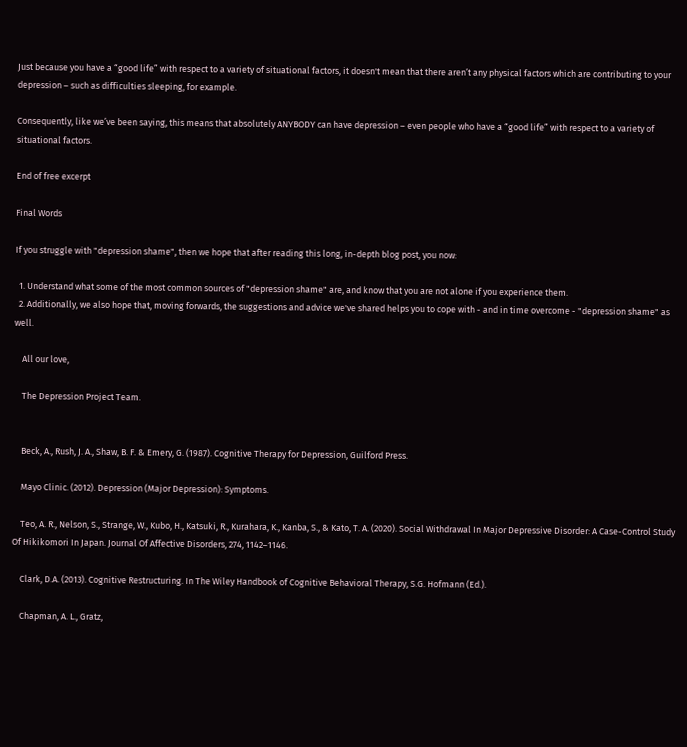Just because you have a “good life” with respect to a variety of situational factors, it doesn't mean that there aren’t any physical factors which are contributing to your depression – such as difficulties sleeping, for example.

Consequently, like we’ve been saying, this means that absolutely ANYBODY can have depression – even people who have a “good life” with respect to a variety of situational factors.

End of free excerpt

Final Words

If you struggle with "depression shame", then we hope that after reading this long, in-depth blog post, you now:

  1. Understand what some of the most common sources of "depression shame" are, and know that you are not alone if you experience them.
  2. Additionally, we also hope that, moving forwards, the suggestions and advice we've shared helps you to cope with - and in time overcome - "depression shame" as well.

    All our love,

    The Depression Project Team.


    Beck, A., Rush, J. A., Shaw, B. F. & Emery, G. (1987). Cognitive Therapy for Depression, Guilford Press.

    Mayo Clinic. (2012). Depression (Major Depression): Symptoms.

    Teo, A. R., Nelson, S., Strange, W., Kubo, H., Katsuki, R., Kurahara, K., Kanba, S., & Kato, T. A. (2020). Social Withdrawal In Major Depressive Disorder: A Case-Control Study Of Hikikomori In Japan. Journal Of Affective Disorders, 274, 1142–1146.

    Clark, D.A. (2013). Cognitive Restructuring. In The Wiley Handbook of Cognitive Behavioral Therapy, S.G. Hofmann (Ed.).

    Chapman, A. L., Gratz,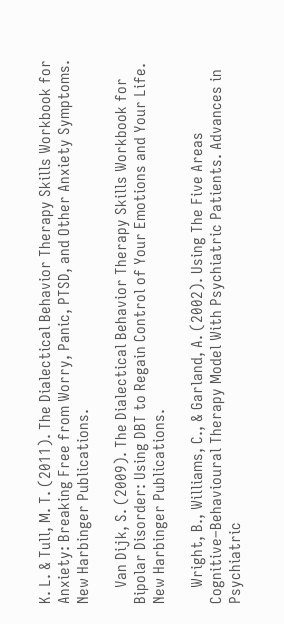K. L. & Tull, M. T. (2011). The Dialectical Behavior Therapy Skills Workbook for Anxiety: Breaking Free from Worry, Panic, PTSD, and Other Anxiety Symptoms. New Harbinger Publications.

    Van Dijk, S. (2009). The Dialectical Behavior Therapy Skills Workbook for Bipolar Disorder: Using DBT to Regain Control of Your Emotions and Your Life. New Harbinger Publications.

    Wright, B., Williams, C., & Garland, A. (2002). Using The Five Areas Cognitive–Behavioural Therapy Model With Psychiatric Patients. Advances in Psychiatric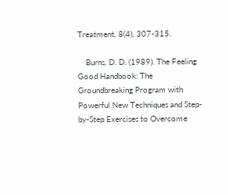Treatment, 8(4), 307-315.

    Burns, D. D. (1989). The Feeling Good Handbook: The Groundbreaking Program with Powerful New Techniques and Step-by-Step Exercises to Overcome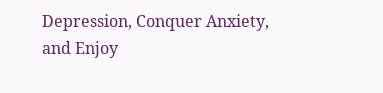Depression, Conquer Anxiety, and Enjoy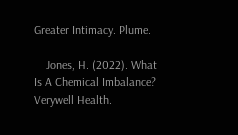Greater Intimacy. Plume.

    Jones, H. (2022). What Is A Chemical Imbalance? Verywell Health.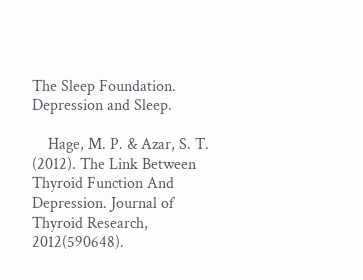The Sleep Foundation. Depression and Sleep.

    Hage, M. P. & Azar, S. T. (2012). The Link Between Thyroid Function And Depression. Journal of Thyroid Research, 2012(590648).